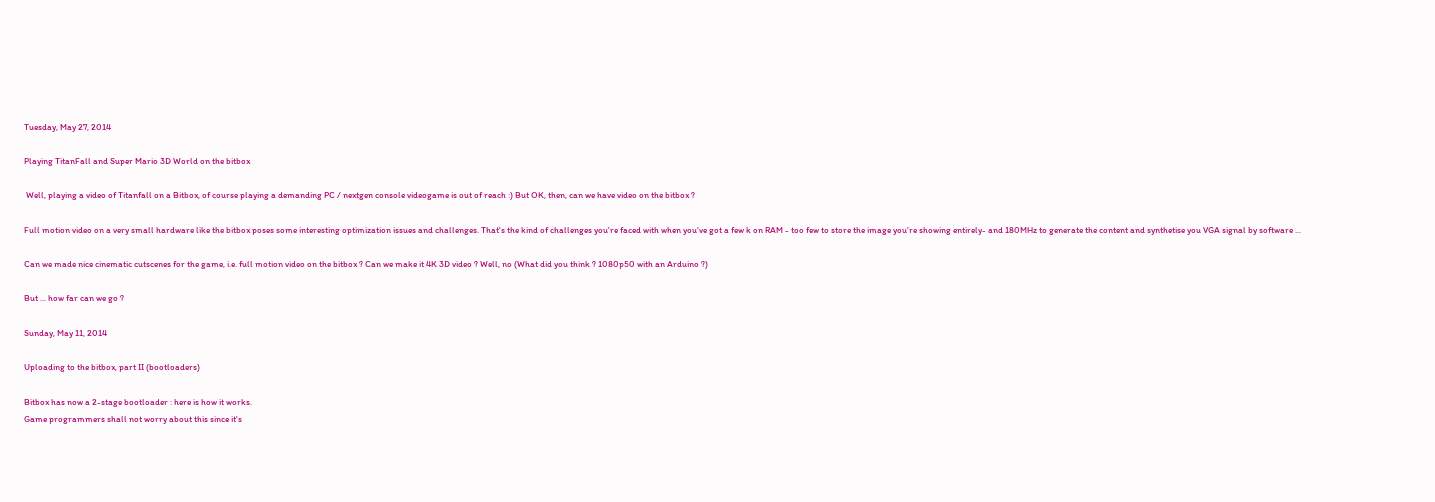Tuesday, May 27, 2014

Playing TitanFall and Super Mario 3D World on the bitbox

 Well, playing a video of Titanfall on a Bitbox, of course playing a demanding PC / nextgen console videogame is out of reach :) But OK, then, can we have video on the bitbox ?

Full motion video on a very small hardware like the bitbox poses some interesting optimization issues and challenges. That's the kind of challenges you're faced with when you've got a few k on RAM - too few to store the image you're showing entirely- and 180MHz to generate the content and synthetise you VGA signal by software ...

Can we made nice cinematic cutscenes for the game, i.e. full motion video on the bitbox ? Can we make it 4K 3D video ? Well, no (What did you think ? 1080p50 with an Arduino ?)

But ... how far can we go ?

Sunday, May 11, 2014

Uploading to the bitbox, part II (bootloaders)

Bitbox has now a 2-stage bootloader : here is how it works.
Game programmers shall not worry about this since it's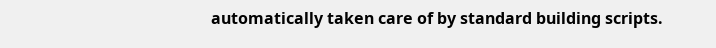automatically taken care of by standard building scripts.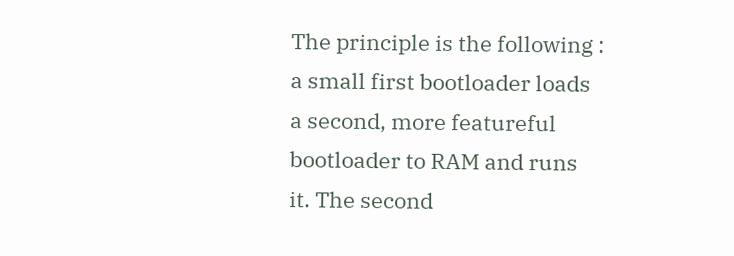The principle is the following : a small first bootloader loads a second, more featureful bootloader to RAM and runs it. The second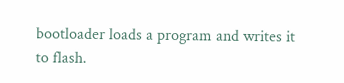bootloader loads a program and writes it to flash.